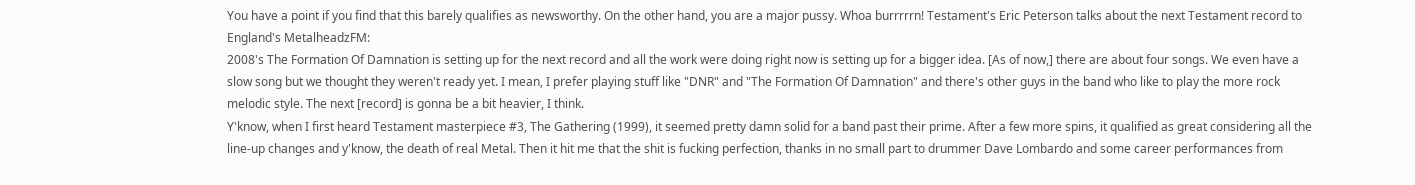You have a point if you find that this barely qualifies as newsworthy. On the other hand, you are a major pussy. Whoa burrrrrn! Testament's Eric Peterson talks about the next Testament record to England's MetalheadzFM:
2008's The Formation Of Damnation is setting up for the next record and all the work were doing right now is setting up for a bigger idea. [As of now,] there are about four songs. We even have a slow song but we thought they weren't ready yet. I mean, I prefer playing stuff like "DNR" and "The Formation Of Damnation" and there's other guys in the band who like to play the more rock melodic style. The next [record] is gonna be a bit heavier, I think.
Y'know, when I first heard Testament masterpiece #3, The Gathering (1999), it seemed pretty damn solid for a band past their prime. After a few more spins, it qualified as great considering all the line-up changes and y'know, the death of real Metal. Then it hit me that the shit is fucking perfection, thanks in no small part to drummer Dave Lombardo and some career performances from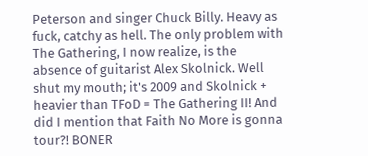Peterson and singer Chuck Billy. Heavy as fuck, catchy as hell. The only problem with The Gathering, I now realize, is the absence of guitarist Alex Skolnick. Well shut my mouth; it's 2009 and Skolnick + heavier than TFoD = The Gathering II! And did I mention that Faith No More is gonna tour?! BONER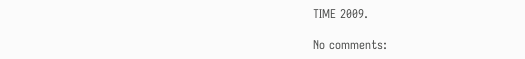TIME 2009.

No comments: